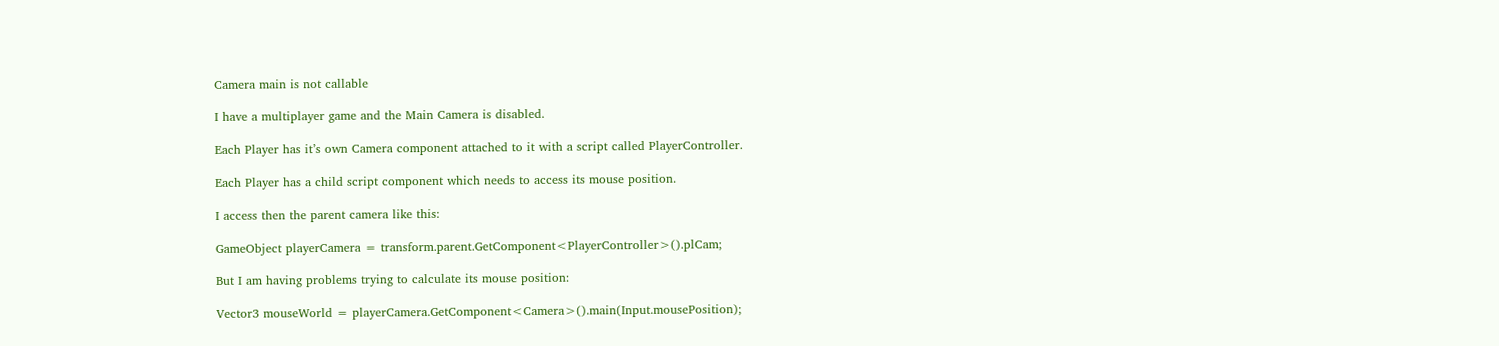Camera main is not callable

I have a multiplayer game and the Main Camera is disabled.

Each Player has it’s own Camera component attached to it with a script called PlayerController.

Each Player has a child script component which needs to access its mouse position.

I access then the parent camera like this:

GameObject playerCamera = transform.parent.GetComponent<PlayerController>().plCam;

But I am having problems trying to calculate its mouse position:

Vector3 mouseWorld = playerCamera.GetComponent<Camera>().main(Input.mousePosition);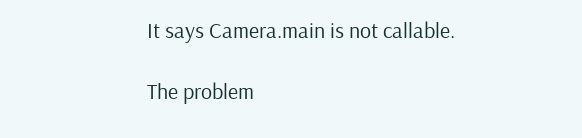It says Camera.main is not callable.

The problem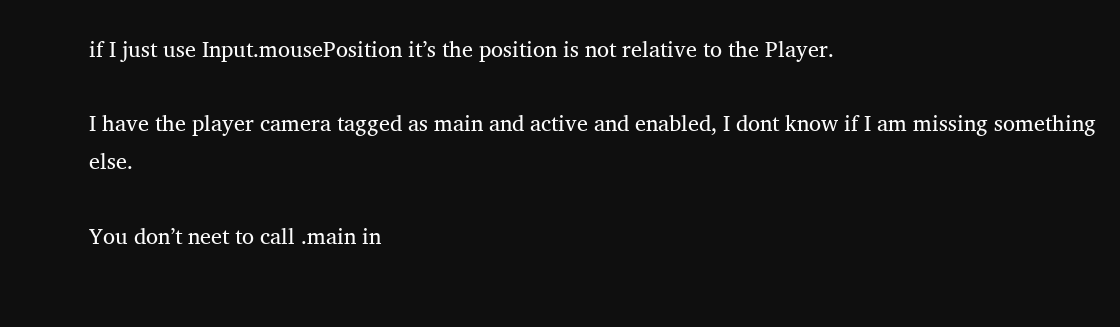if I just use Input.mousePosition it’s the position is not relative to the Player.

I have the player camera tagged as main and active and enabled, I dont know if I am missing something else.

You don’t neet to call .main in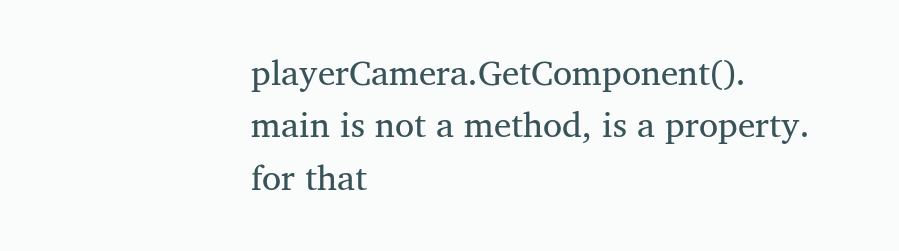playerCamera.GetComponent().
main is not a method, is a property.
for that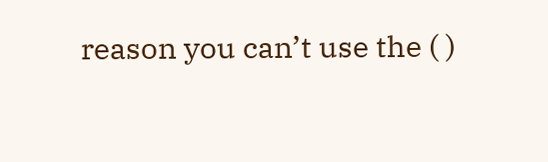reason you can’t use the ( )